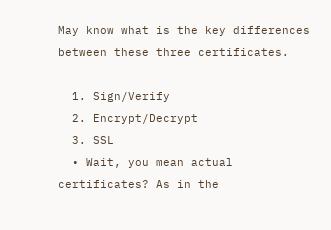May know what is the key differences between these three certificates.

  1. Sign/Verify
  2. Encrypt/Decrypt
  3. SSL
  • Wait, you mean actual certificates? As in the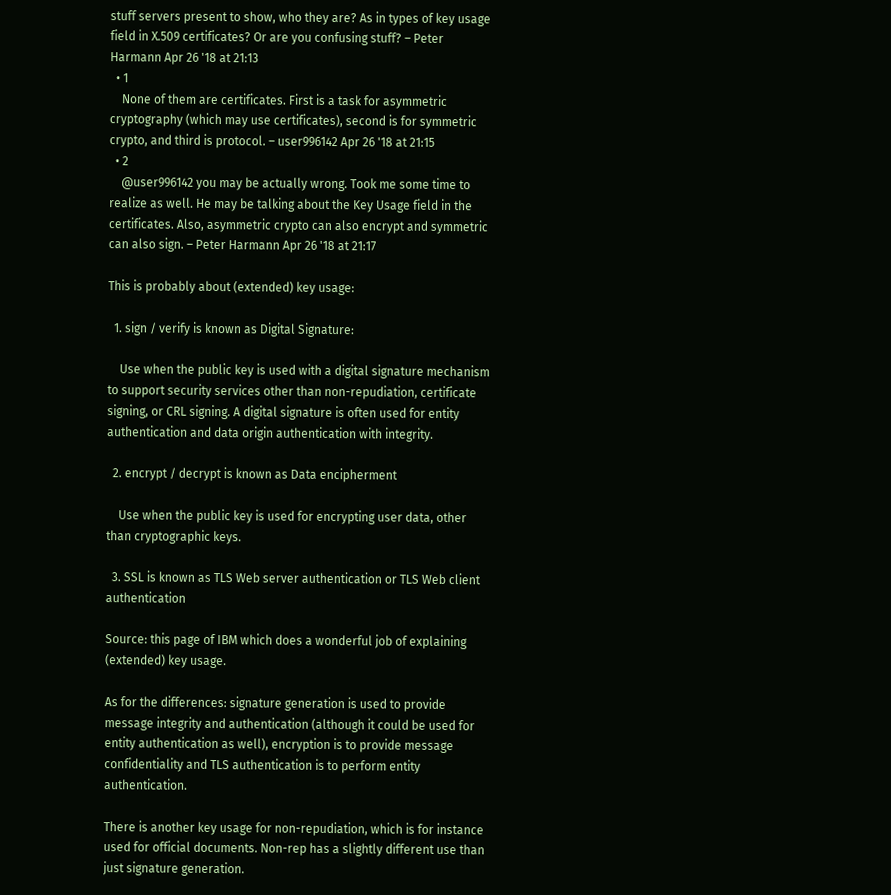stuff servers present to show, who they are? As in types of key usage field in X.509 certificates? Or are you confusing stuff? – Peter Harmann Apr 26 '18 at 21:13
  • 1
    None of them are certificates. First is a task for asymmetric cryptography (which may use certificates), second is for symmetric crypto, and third is protocol. – user996142 Apr 26 '18 at 21:15
  • 2
    @user996142 you may be actually wrong. Took me some time to realize as well. He may be talking about the Key Usage field in the certificates. Also, asymmetric crypto can also encrypt and symmetric can also sign. – Peter Harmann Apr 26 '18 at 21:17

This is probably about (extended) key usage:

  1. sign / verify is known as Digital Signature:

    Use when the public key is used with a digital signature mechanism to support security services other than non-repudiation, certificate signing, or CRL signing. A digital signature is often used for entity authentication and data origin authentication with integrity.

  2. encrypt / decrypt is known as Data encipherment

    Use when the public key is used for encrypting user data, other than cryptographic keys.

  3. SSL is known as TLS Web server authentication or TLS Web client authentication

Source: this page of IBM which does a wonderful job of explaining (extended) key usage.

As for the differences: signature generation is used to provide message integrity and authentication (although it could be used for entity authentication as well), encryption is to provide message confidentiality and TLS authentication is to perform entity authentication.

There is another key usage for non-repudiation, which is for instance used for official documents. Non-rep has a slightly different use than just signature generation.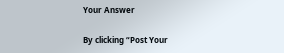Your Answer

By clicking “Post Your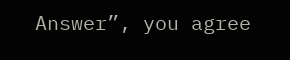Answer”, you agree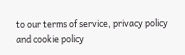to our terms of service, privacy policy and cookie policy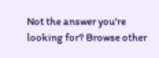Not the answer you're looking for? Browse other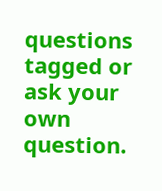questions tagged or ask your own question.